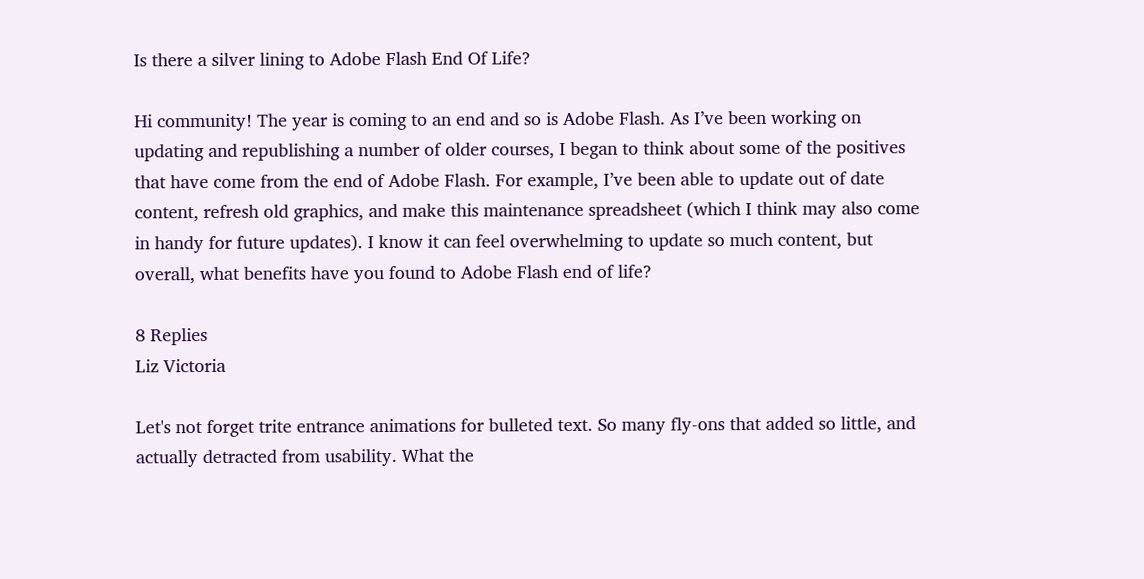Is there a silver lining to Adobe Flash End Of Life?

Hi community! The year is coming to an end and so is Adobe Flash. As I’ve been working on updating and republishing a number of older courses, I began to think about some of the positives that have come from the end of Adobe Flash. For example, I’ve been able to update out of date content, refresh old graphics, and make this maintenance spreadsheet (which I think may also come in handy for future updates). I know it can feel overwhelming to update so much content, but overall, what benefits have you found to Adobe Flash end of life?

8 Replies
Liz Victoria

Let's not forget trite entrance animations for bulleted text. So many fly-ons that added so little, and actually detracted from usability. What the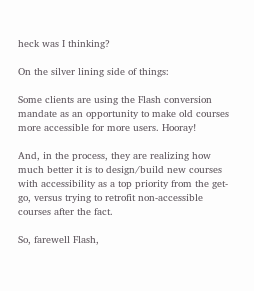heck was I thinking?

On the silver lining side of things:

Some clients are using the Flash conversion mandate as an opportunity to make old courses more accessible for more users. Hooray!

And, in the process, they are realizing how much better it is to design/build new courses with accessibility as a top priority from the get-go, versus trying to retrofit non-accessible courses after the fact.

So, farewell Flash,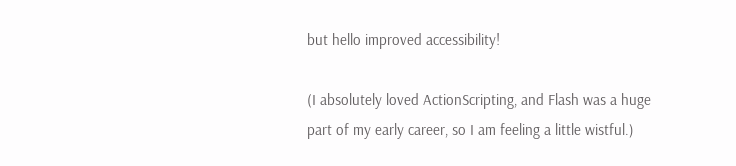but hello improved accessibility!

(I absolutely loved ActionScripting, and Flash was a huge part of my early career, so I am feeling a little wistful.)